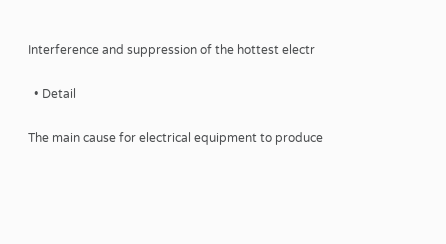Interference and suppression of the hottest electr

  • Detail

The main cause for electrical equipment to produce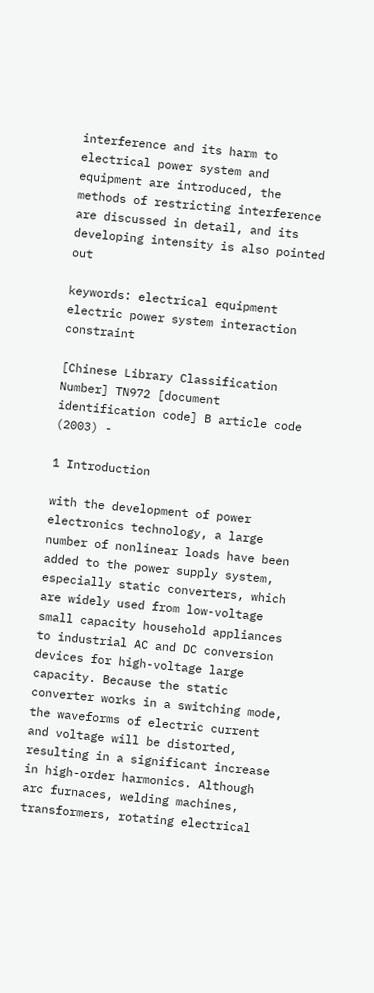interference and its harm to electrical power system and equipment are introduced, the methods of restricting interference are discussed in detail, and its developing intensity is also pointed out

keywords: electrical equipment electric power system interaction constraint

[Chinese Library Classification Number] TN972 [document identification code] B article code (2003) -

1 Introduction

with the development of power electronics technology, a large number of nonlinear loads have been added to the power supply system, especially static converters, which are widely used from low-voltage small capacity household appliances to industrial AC and DC conversion devices for high-voltage large capacity. Because the static converter works in a switching mode, the waveforms of electric current and voltage will be distorted, resulting in a significant increase in high-order harmonics. Although arc furnaces, welding machines, transformers, rotating electrical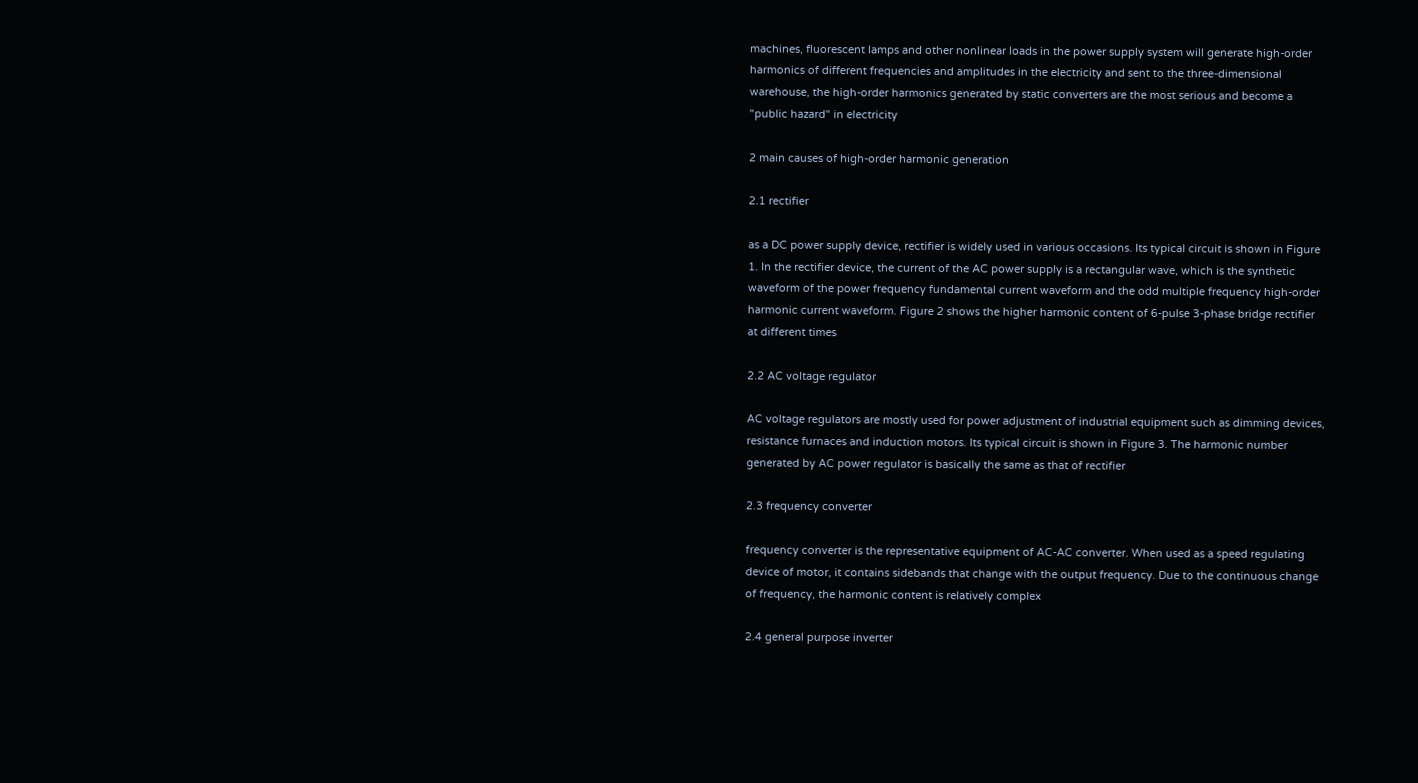machines, fluorescent lamps and other nonlinear loads in the power supply system will generate high-order harmonics of different frequencies and amplitudes in the electricity and sent to the three-dimensional warehouse, the high-order harmonics generated by static converters are the most serious and become a "public hazard" in electricity

2 main causes of high-order harmonic generation

2.1 rectifier

as a DC power supply device, rectifier is widely used in various occasions. Its typical circuit is shown in Figure 1. In the rectifier device, the current of the AC power supply is a rectangular wave, which is the synthetic waveform of the power frequency fundamental current waveform and the odd multiple frequency high-order harmonic current waveform. Figure 2 shows the higher harmonic content of 6-pulse 3-phase bridge rectifier at different times

2.2 AC voltage regulator

AC voltage regulators are mostly used for power adjustment of industrial equipment such as dimming devices, resistance furnaces and induction motors. Its typical circuit is shown in Figure 3. The harmonic number generated by AC power regulator is basically the same as that of rectifier

2.3 frequency converter

frequency converter is the representative equipment of AC-AC converter. When used as a speed regulating device of motor, it contains sidebands that change with the output frequency. Due to the continuous change of frequency, the harmonic content is relatively complex

2.4 general purpose inverter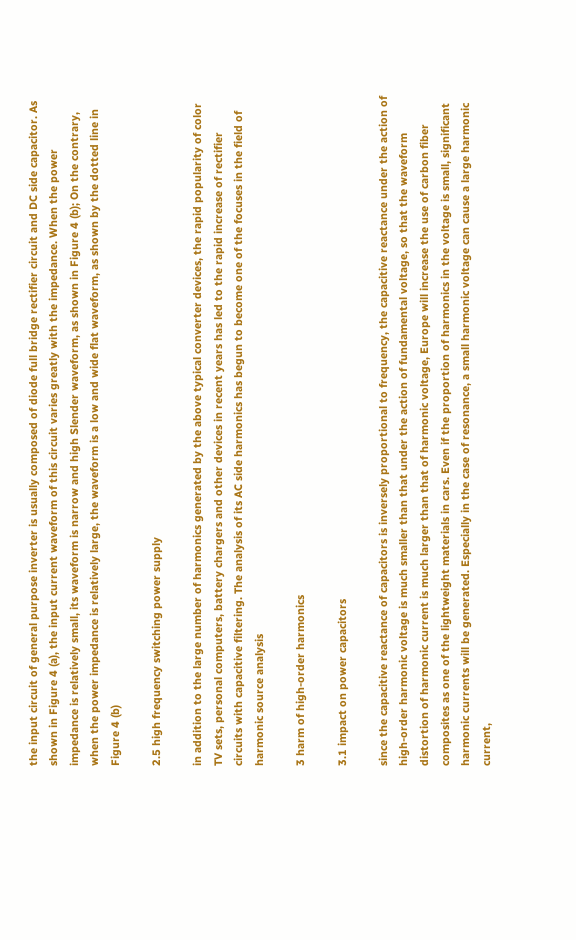the input circuit of general purpose inverter is usually composed of diode full bridge rectifier circuit and DC side capacitor. As shown in Figure 4 (a), the input current waveform of this circuit varies greatly with the impedance. When the power impedance is relatively small, its waveform is narrow and high Slender waveform, as shown in Figure 4 (b); On the contrary, when the power impedance is relatively large, the waveform is a low and wide flat waveform, as shown by the dotted line in Figure 4 (b)

2.5 high frequency switching power supply

in addition to the large number of harmonics generated by the above typical converter devices, the rapid popularity of color TV sets, personal computers, battery chargers and other devices in recent years has led to the rapid increase of rectifier circuits with capacitive filtering. The analysis of its AC side harmonics has begun to become one of the focuses in the field of harmonic source analysis

3 harm of high-order harmonics

3.1 impact on power capacitors

since the capacitive reactance of capacitors is inversely proportional to frequency, the capacitive reactance under the action of high-order harmonic voltage is much smaller than that under the action of fundamental voltage, so that the waveform distortion of harmonic current is much larger than that of harmonic voltage, Europe will increase the use of carbon fiber composites as one of the lightweight materials in cars. Even if the proportion of harmonics in the voltage is small, significant harmonic currents will be generated. Especially in the case of resonance, a small harmonic voltage can cause a large harmonic current,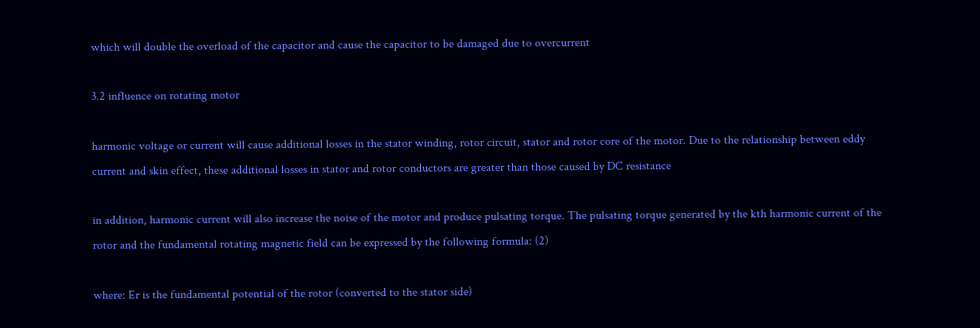which will double the overload of the capacitor and cause the capacitor to be damaged due to overcurrent

3.2 influence on rotating motor

harmonic voltage or current will cause additional losses in the stator winding, rotor circuit, stator and rotor core of the motor. Due to the relationship between eddy current and skin effect, these additional losses in stator and rotor conductors are greater than those caused by DC resistance

in addition, harmonic current will also increase the noise of the motor and produce pulsating torque. The pulsating torque generated by the kth harmonic current of the rotor and the fundamental rotating magnetic field can be expressed by the following formula: (2)

where: Er is the fundamental potential of the rotor (converted to the stator side)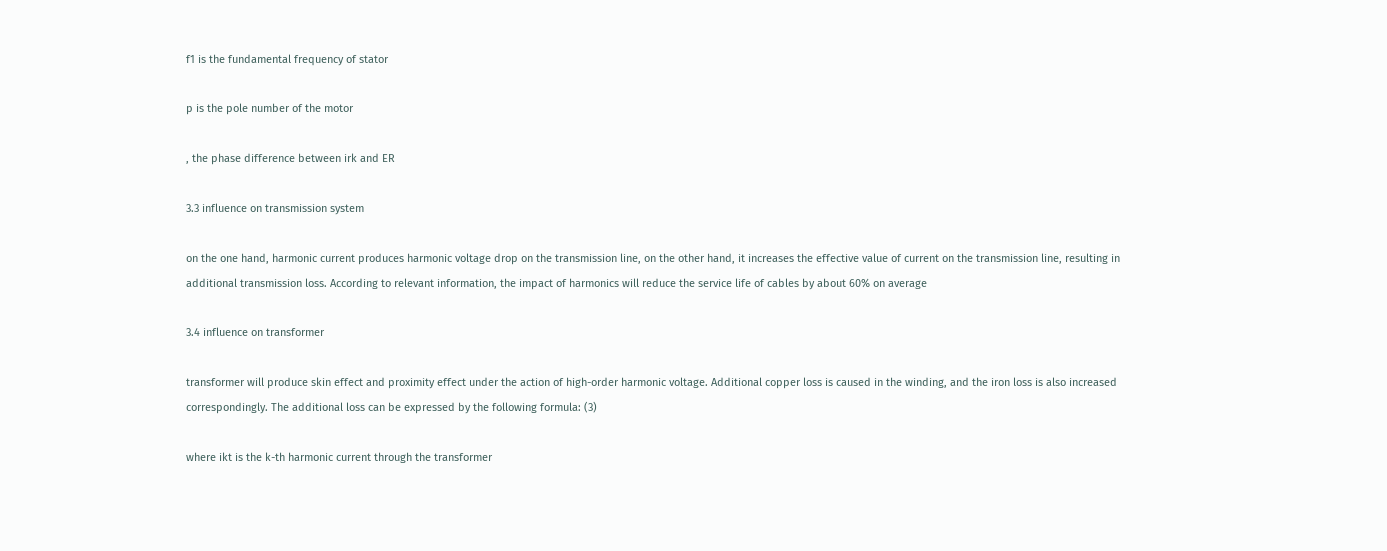f1 is the fundamental frequency of stator

p is the pole number of the motor

, the phase difference between irk and ER

3.3 influence on transmission system

on the one hand, harmonic current produces harmonic voltage drop on the transmission line, on the other hand, it increases the effective value of current on the transmission line, resulting in additional transmission loss. According to relevant information, the impact of harmonics will reduce the service life of cables by about 60% on average

3.4 influence on transformer

transformer will produce skin effect and proximity effect under the action of high-order harmonic voltage. Additional copper loss is caused in the winding, and the iron loss is also increased correspondingly. The additional loss can be expressed by the following formula: (3)

where ikt is the k-th harmonic current through the transformer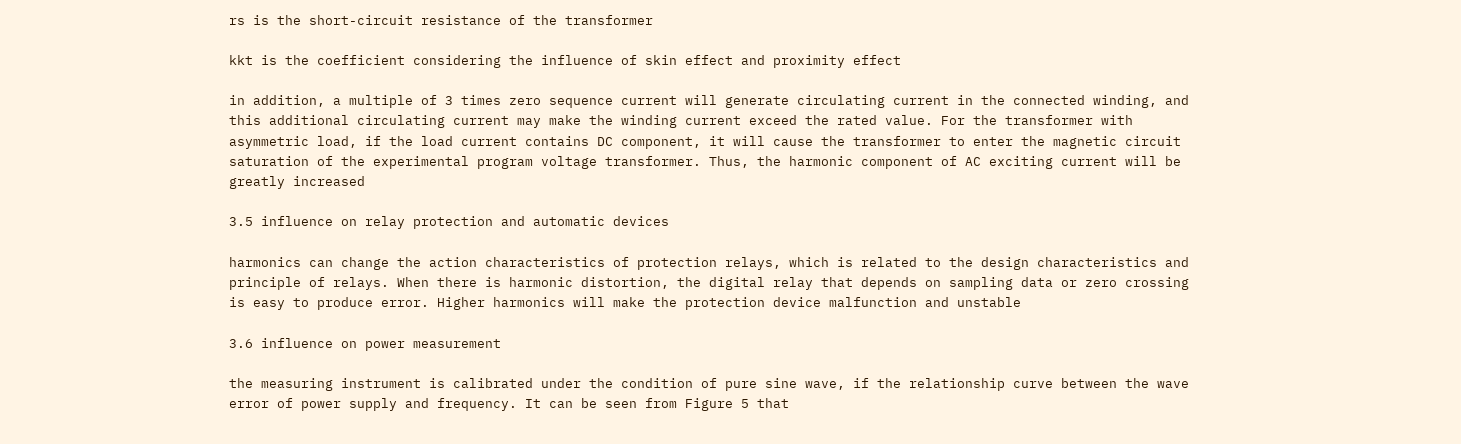rs is the short-circuit resistance of the transformer

kkt is the coefficient considering the influence of skin effect and proximity effect

in addition, a multiple of 3 times zero sequence current will generate circulating current in the connected winding, and this additional circulating current may make the winding current exceed the rated value. For the transformer with asymmetric load, if the load current contains DC component, it will cause the transformer to enter the magnetic circuit saturation of the experimental program voltage transformer. Thus, the harmonic component of AC exciting current will be greatly increased

3.5 influence on relay protection and automatic devices

harmonics can change the action characteristics of protection relays, which is related to the design characteristics and principle of relays. When there is harmonic distortion, the digital relay that depends on sampling data or zero crossing is easy to produce error. Higher harmonics will make the protection device malfunction and unstable

3.6 influence on power measurement

the measuring instrument is calibrated under the condition of pure sine wave, if the relationship curve between the wave error of power supply and frequency. It can be seen from Figure 5 that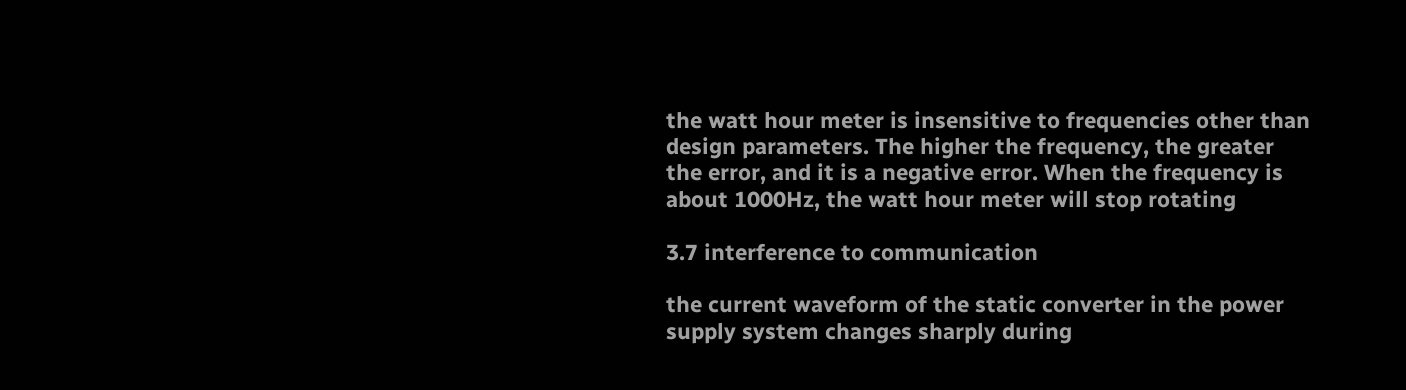the watt hour meter is insensitive to frequencies other than design parameters. The higher the frequency, the greater the error, and it is a negative error. When the frequency is about 1000Hz, the watt hour meter will stop rotating

3.7 interference to communication

the current waveform of the static converter in the power supply system changes sharply during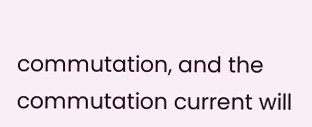commutation, and the commutation current will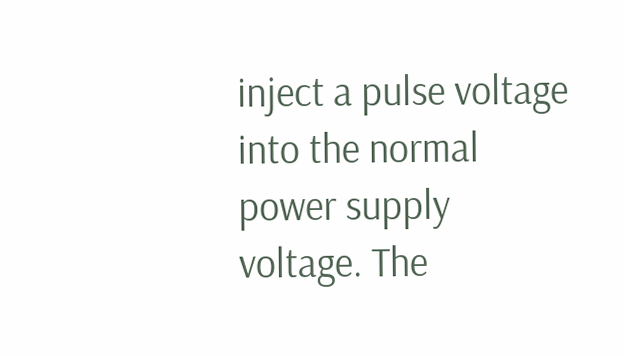inject a pulse voltage into the normal power supply voltage. The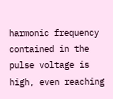harmonic frequency contained in the pulse voltage is high, even reaching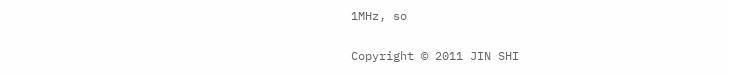1MHz, so

Copyright © 2011 JIN SHI